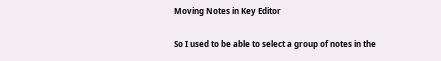Moving Notes in Key Editor

So I used to be able to select a group of notes in the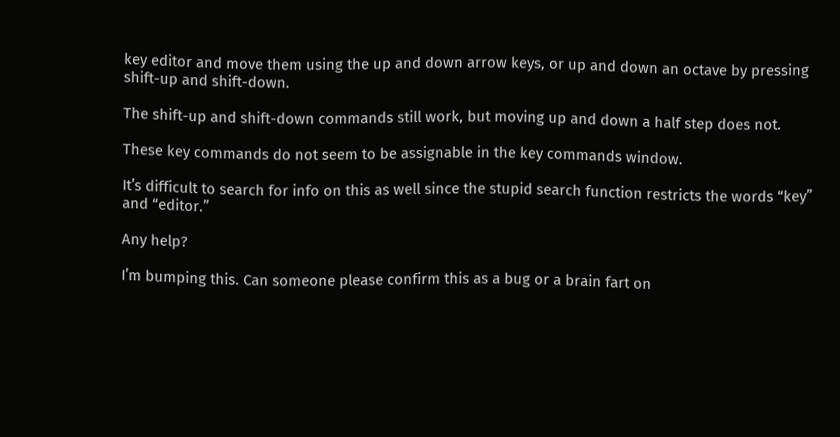key editor and move them using the up and down arrow keys, or up and down an octave by pressing shift-up and shift-down.

The shift-up and shift-down commands still work, but moving up and down a half step does not.

These key commands do not seem to be assignable in the key commands window.

It’s difficult to search for info on this as well since the stupid search function restricts the words “key” and “editor.”

Any help?

I’m bumping this. Can someone please confirm this as a bug or a brain fart on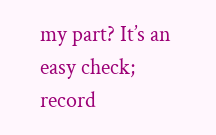my part? It’s an easy check; record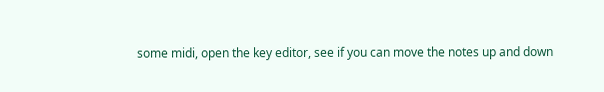some midi, open the key editor, see if you can move the notes up and down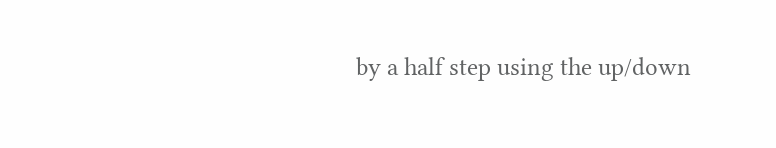by a half step using the up/down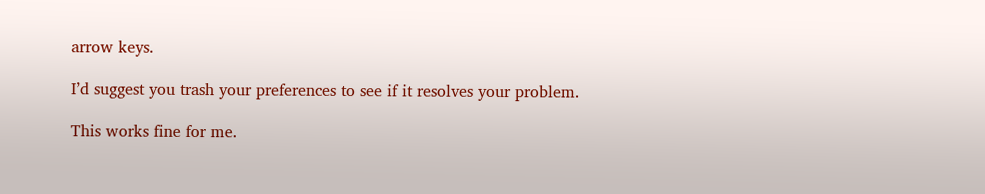arrow keys.

I’d suggest you trash your preferences to see if it resolves your problem.

This works fine for me.